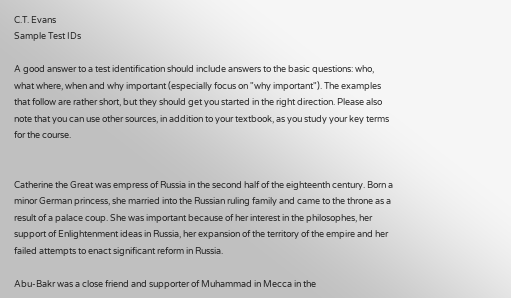C.T. Evans
Sample Test IDs

A good answer to a test identification should include answers to the basic questions: who, what where, when and why important (especially focus on "why important"). The examples that follow are rather short, but they should get you started in the right direction. Please also note that you can use other sources, in addition to your textbook, as you study your key terms for the course.


Catherine the Great was empress of Russia in the second half of the eighteenth century. Born a minor German princess, she married into the Russian ruling family and came to the throne as a result of a palace coup. She was important because of her interest in the philosophes, her support of Enlightenment ideas in Russia, her expansion of the territory of the empire and her failed attempts to enact significant reform in Russia.

Abu-Bakr was a close friend and supporter of Muhammad in Mecca in the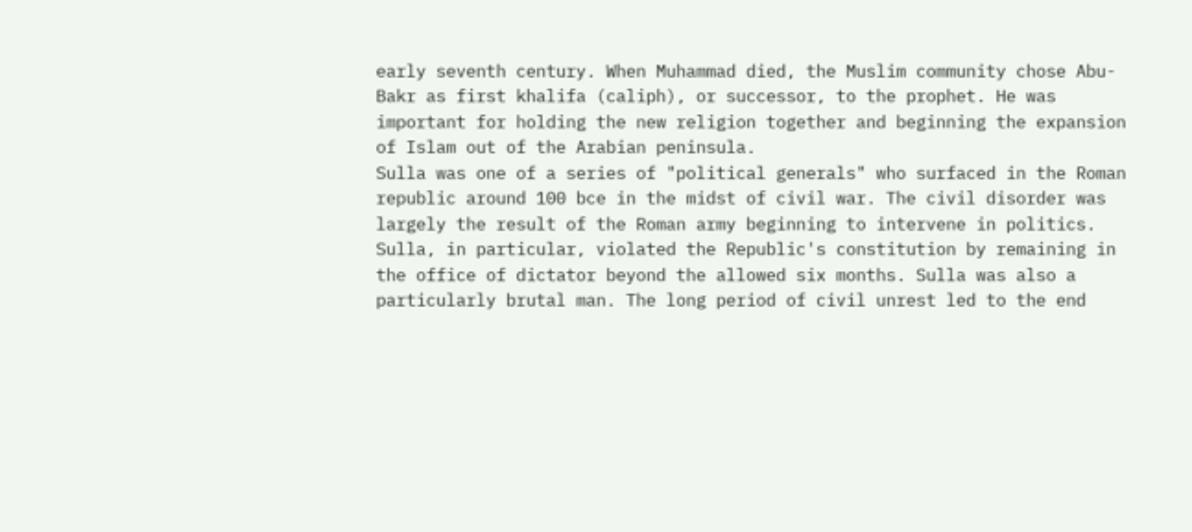early seventh century. When Muhammad died, the Muslim community chose Abu-Bakr as first khalifa (caliph), or successor, to the prophet. He was important for holding the new religion together and beginning the expansion of Islam out of the Arabian peninsula.
Sulla was one of a series of "political generals" who surfaced in the Roman republic around 100 bce in the midst of civil war. The civil disorder was largely the result of the Roman army beginning to intervene in politics. Sulla, in particular, violated the Republic's constitution by remaining in the office of dictator beyond the allowed six months. Sulla was also a particularly brutal man. The long period of civil unrest led to the end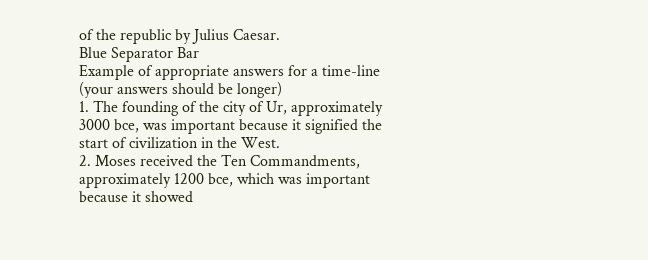of the republic by Julius Caesar.
Blue Separator Bar
Example of appropriate answers for a time-line (your answers should be longer)
1. The founding of the city of Ur, approximately 3000 bce, was important because it signified the start of civilization in the West.
2. Moses received the Ten Commandments, approximately 1200 bce, which was important because it showed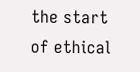the start of ethical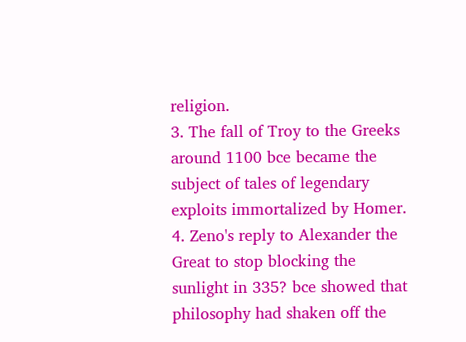religion.
3. The fall of Troy to the Greeks around 1100 bce became the subject of tales of legendary exploits immortalized by Homer.
4. Zeno's reply to Alexander the Great to stop blocking the sunlight in 335? bce showed that philosophy had shaken off the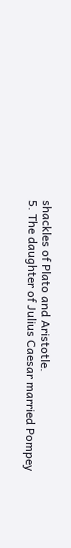shackles of Plato and Aristotle.
5. The daughter of Julius Caesar married Pompey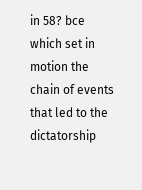in 58? bce which set in motion the chain of events that led to the dictatorship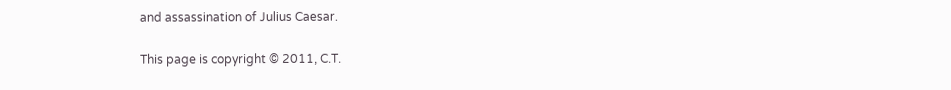and assassination of Julius Caesar.

This page is copyright © 2011, C.T.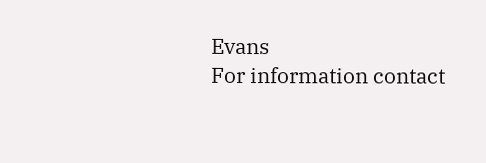Evans
For information contact